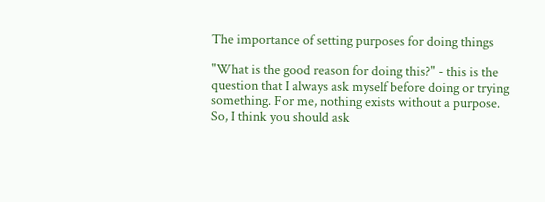The importance of setting purposes for doing things

"What is the good reason for doing this?" - this is the question that I always ask myself before doing or trying something. For me, nothing exists without a purpose. So, I think you should ask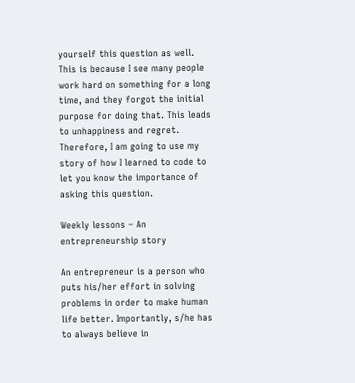yourself this question as well. This is because I see many people work hard on something for a long time, and they forgot the initial purpose for doing that. This leads to unhappiness and regret. Therefore, I am going to use my story of how I learned to code to let you know the importance of asking this question.

Weekly lessons – An entrepreneurship story

An entrepreneur is a person who puts his/her effort in solving problems in order to make human life better. Importantly, s/he has to always believe in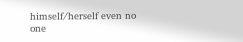himself/herself even no one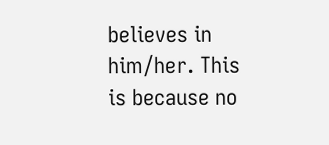believes in him/her. This is because no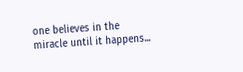one believes in the miracle until it happens...